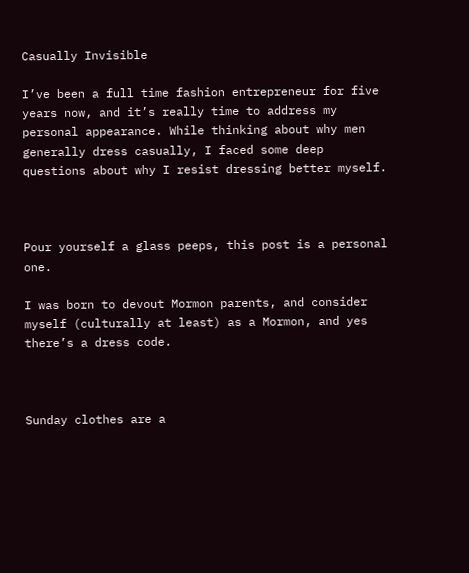Casually Invisible

I’ve been a full time fashion entrepreneur for five years now, and it’s really time to address my personal appearance. While thinking about why men generally dress casually, I faced some deep questions about why I resist dressing better myself.



Pour yourself a glass peeps, this post is a personal one.

I was born to devout Mormon parents, and consider myself (culturally at least) as a Mormon, and yes there’s a dress code.



Sunday clothes are a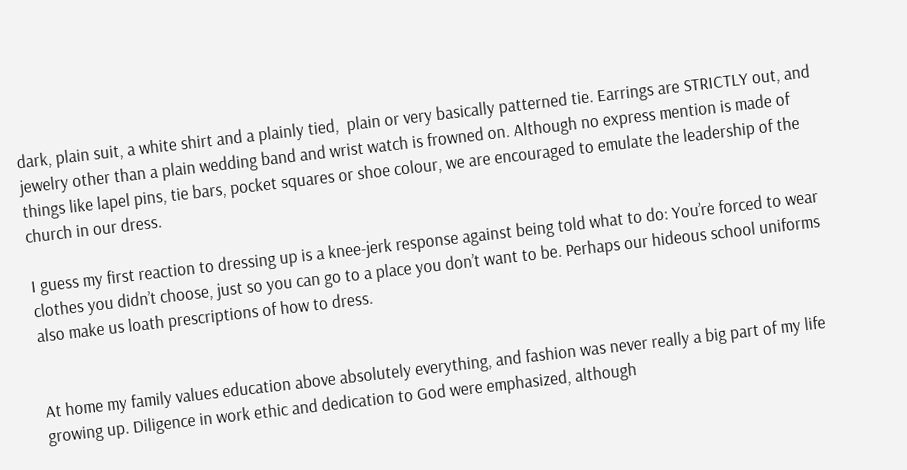dark, plain suit, a white shirt and a plainly tied,  plain or very basically patterned tie. Earrings are STRICTLY out, and jewelry other than a plain wedding band and wrist watch is frowned on. Although no express mention is made of things like lapel pins, tie bars, pocket squares or shoe colour, we are encouraged to emulate the leadership of the church in our dress.

I guess my first reaction to dressing up is a knee-jerk response against being told what to do: You’re forced to wear clothes you didn’t choose, just so you can go to a place you don’t want to be. Perhaps our hideous school uniforms also make us loath prescriptions of how to dress.


At home my family values education above absolutely everything, and fashion was never really a big part of my life growing up. Diligence in work ethic and dedication to God were emphasized, although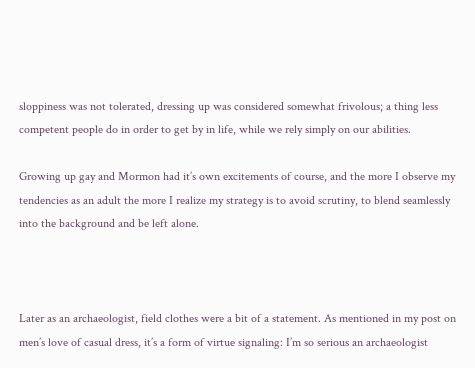sloppiness was not tolerated, dressing up was considered somewhat frivolous; a thing less competent people do in order to get by in life, while we rely simply on our abilities.

Growing up gay and Mormon had it’s own excitements of course, and the more I observe my tendencies as an adult the more I realize my strategy is to avoid scrutiny, to blend seamlessly into the background and be left alone.



Later as an archaeologist, field clothes were a bit of a statement. As mentioned in my post on men’s love of casual dress, it’s a form of virtue signaling: I’m so serious an archaeologist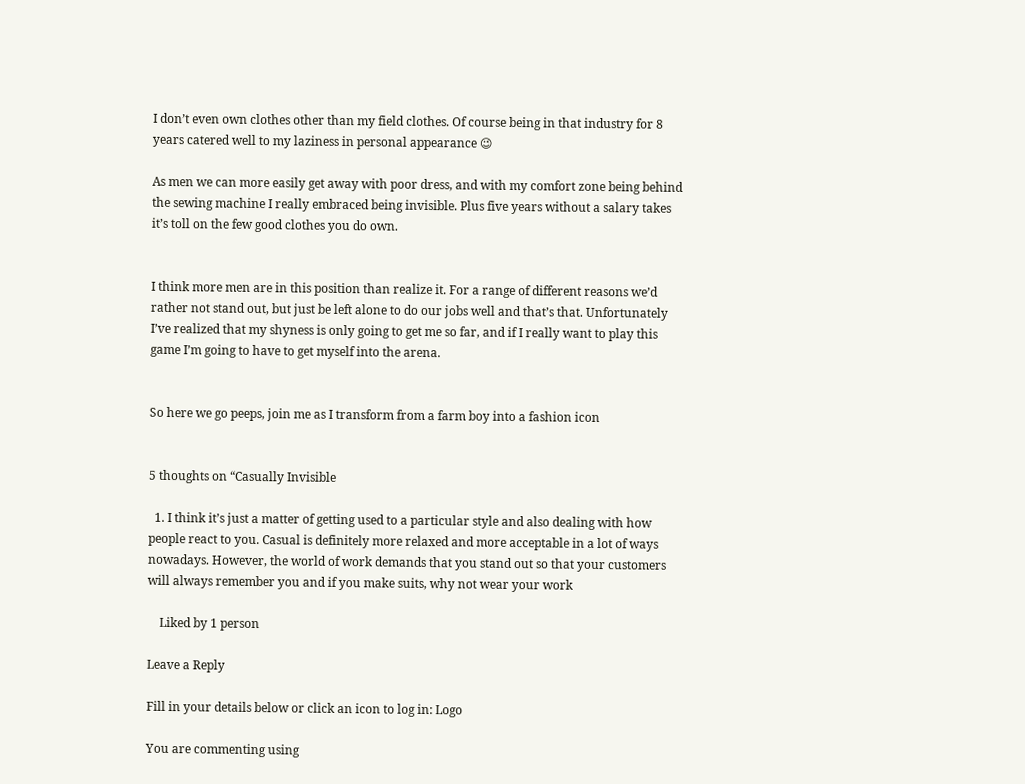I don’t even own clothes other than my field clothes. Of course being in that industry for 8 years catered well to my laziness in personal appearance 😉

As men we can more easily get away with poor dress, and with my comfort zone being behind the sewing machine I really embraced being invisible. Plus five years without a salary takes it’s toll on the few good clothes you do own.


I think more men are in this position than realize it. For a range of different reasons we’d rather not stand out, but just be left alone to do our jobs well and that’s that. Unfortunately I’ve realized that my shyness is only going to get me so far, and if I really want to play this game I’m going to have to get myself into the arena.


So here we go peeps, join me as I transform from a farm boy into a fashion icon


5 thoughts on “Casually Invisible

  1. I think it’s just a matter of getting used to a particular style and also dealing with how people react to you. Casual is definitely more relaxed and more acceptable in a lot of ways nowadays. However, the world of work demands that you stand out so that your customers will always remember you and if you make suits, why not wear your work

    Liked by 1 person

Leave a Reply

Fill in your details below or click an icon to log in: Logo

You are commenting using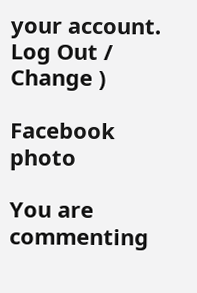your account. Log Out /  Change )

Facebook photo

You are commenting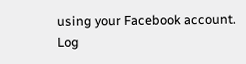using your Facebook account. Log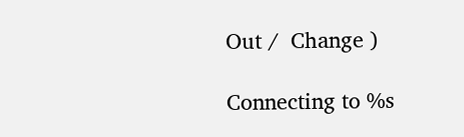Out /  Change )

Connecting to %s